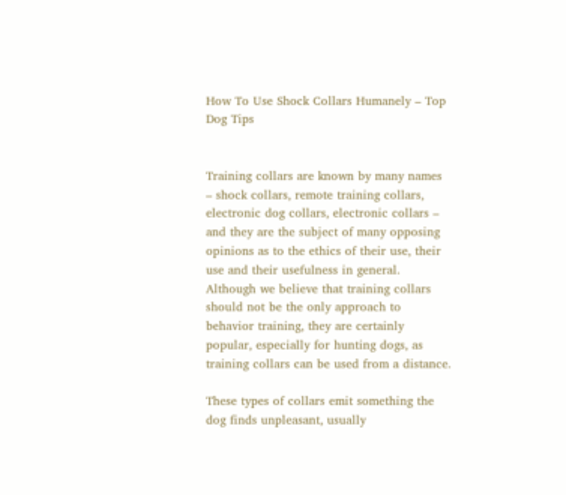How To Use Shock Collars Humanely – Top Dog Tips


Training collars are known by many names – shock collars, remote training collars, electronic dog collars, electronic collars – and they are the subject of many opposing opinions as to the ethics of their use, their use and their usefulness in general. Although we believe that training collars should not be the only approach to behavior training, they are certainly popular, especially for hunting dogs, as training collars can be used from a distance.

These types of collars emit something the dog finds unpleasant, usually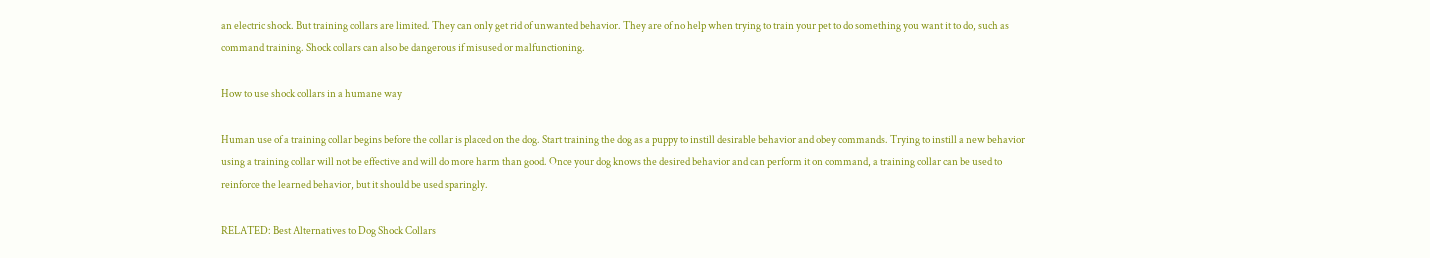an electric shock. But training collars are limited. They can only get rid of unwanted behavior. They are of no help when trying to train your pet to do something you want it to do, such as command training. Shock collars can also be dangerous if misused or malfunctioning.

How to use shock collars in a humane way

Human use of a training collar begins before the collar is placed on the dog. Start training the dog as a puppy to instill desirable behavior and obey commands. Trying to instill a new behavior using a training collar will not be effective and will do more harm than good. Once your dog knows the desired behavior and can perform it on command, a training collar can be used to reinforce the learned behavior, but it should be used sparingly.

RELATED: Best Alternatives to Dog Shock Collars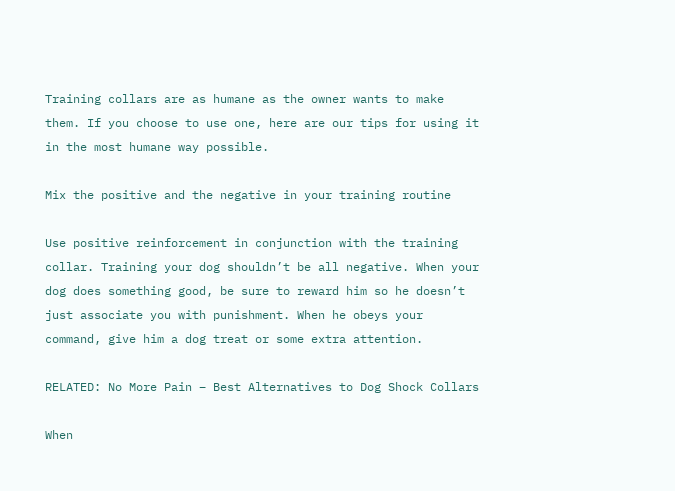Training collars are as humane as the owner wants to make them. If you choose to use one, here are our tips for using it in the most humane way possible.

Mix the positive and the negative in your training routine

Use positive reinforcement in conjunction with the training collar. Training your dog shouldn’t be all negative. When your dog does something good, be sure to reward him so he doesn’t just associate you with punishment. When he obeys your command, give him a dog treat or some extra attention.

RELATED: No More Pain – Best Alternatives to Dog Shock Collars

When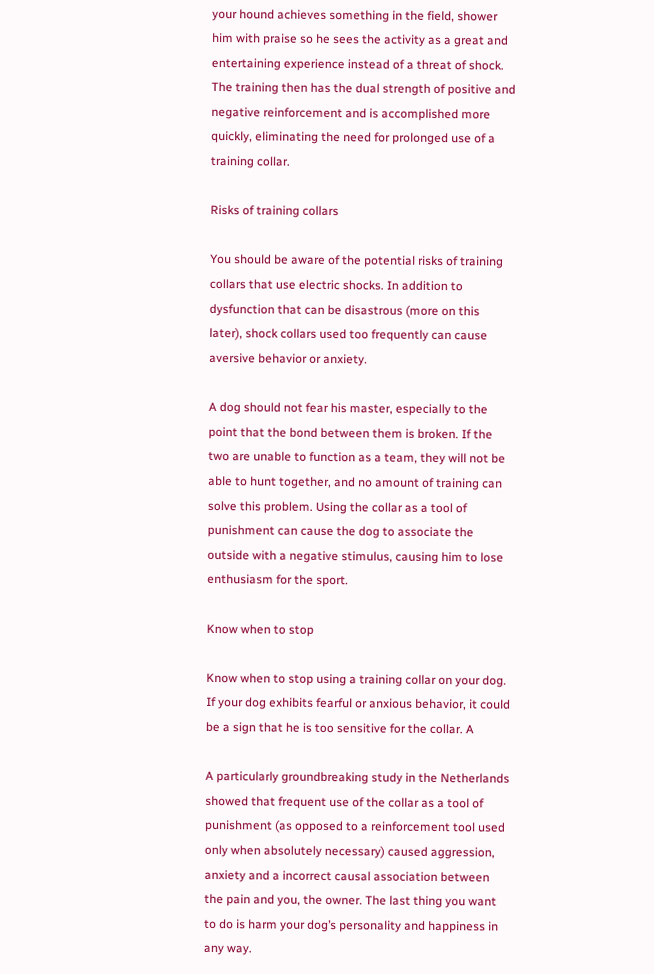your hound achieves something in the field, shower him with praise so he sees the activity as a great and entertaining experience instead of a threat of shock. The training then has the dual strength of positive and negative reinforcement and is accomplished more quickly, eliminating the need for prolonged use of a training collar.

Risks of training collars

You should be aware of the potential risks of training collars that use electric shocks. In addition to dysfunction that can be disastrous (more on this later), shock collars used too frequently can cause aversive behavior or anxiety.

A dog should not fear his master, especially to the point that the bond between them is broken. If the two are unable to function as a team, they will not be able to hunt together, and no amount of training can solve this problem. Using the collar as a tool of punishment can cause the dog to associate the outside with a negative stimulus, causing him to lose enthusiasm for the sport.

Know when to stop

Know when to stop using a training collar on your dog. If your dog exhibits fearful or anxious behavior, it could be a sign that he is too sensitive for the collar. A

A particularly groundbreaking study in the Netherlands showed that frequent use of the collar as a tool of punishment (as opposed to a reinforcement tool used only when absolutely necessary) caused aggression, anxiety and a incorrect causal association between the pain and you, the owner. The last thing you want to do is harm your dog’s personality and happiness in any way.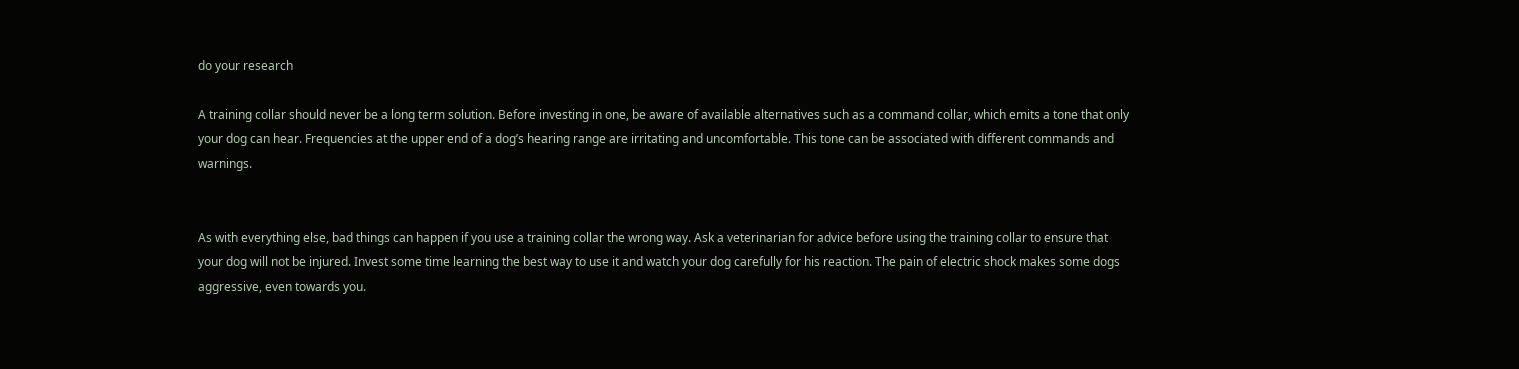do your research

A training collar should never be a long term solution. Before investing in one, be aware of available alternatives such as a command collar, which emits a tone that only your dog can hear. Frequencies at the upper end of a dog’s hearing range are irritating and uncomfortable. This tone can be associated with different commands and warnings.


As with everything else, bad things can happen if you use a training collar the wrong way. Ask a veterinarian for advice before using the training collar to ensure that your dog will not be injured. Invest some time learning the best way to use it and watch your dog carefully for his reaction. The pain of electric shock makes some dogs aggressive, even towards you.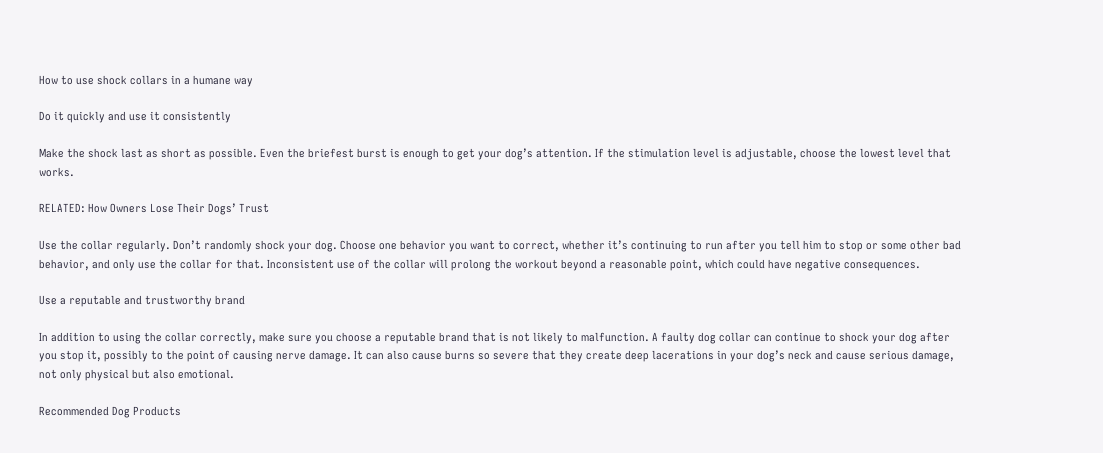How to use shock collars in a humane way

Do it quickly and use it consistently

Make the shock last as short as possible. Even the briefest burst is enough to get your dog’s attention. If the stimulation level is adjustable, choose the lowest level that works.

RELATED: How Owners Lose Their Dogs’ Trust

Use the collar regularly. Don’t randomly shock your dog. Choose one behavior you want to correct, whether it’s continuing to run after you tell him to stop or some other bad behavior, and only use the collar for that. Inconsistent use of the collar will prolong the workout beyond a reasonable point, which could have negative consequences.

Use a reputable and trustworthy brand

In addition to using the collar correctly, make sure you choose a reputable brand that is not likely to malfunction. A faulty dog collar can continue to shock your dog after you stop it, possibly to the point of causing nerve damage. It can also cause burns so severe that they create deep lacerations in your dog’s neck and cause serious damage, not only physical but also emotional.

Recommended Dog Products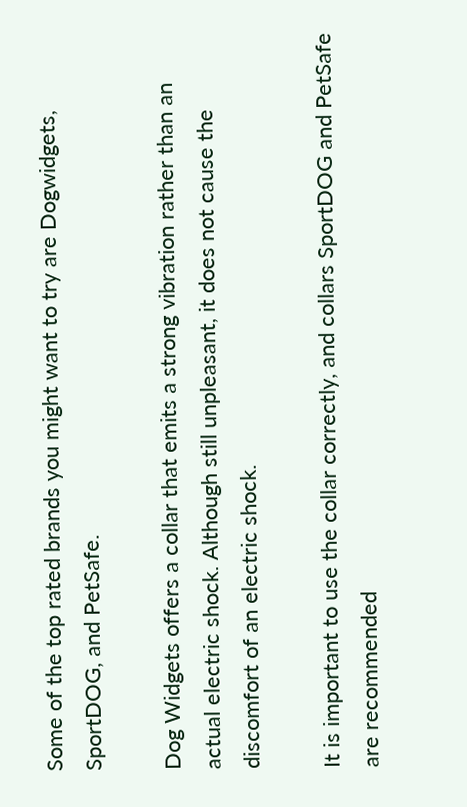Some of the top rated brands you might want to try are Dogwidgets, SportDOG, and PetSafe.

Dog Widgets offers a collar that emits a strong vibration rather than an actual electric shock. Although still unpleasant, it does not cause the discomfort of an electric shock.

It is important to use the collar correctly, and collars SportDOG and PetSafe are recommended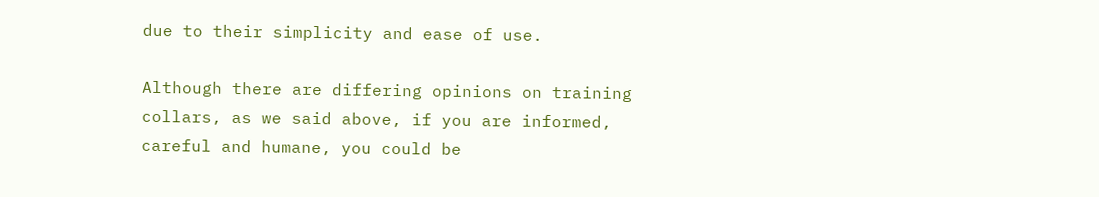due to their simplicity and ease of use.

Although there are differing opinions on training collars, as we said above, if you are informed, careful and humane, you could be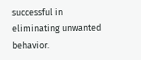successful in eliminating unwanted behavior.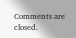Comments are closed.